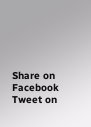Share on Facebook Tweet on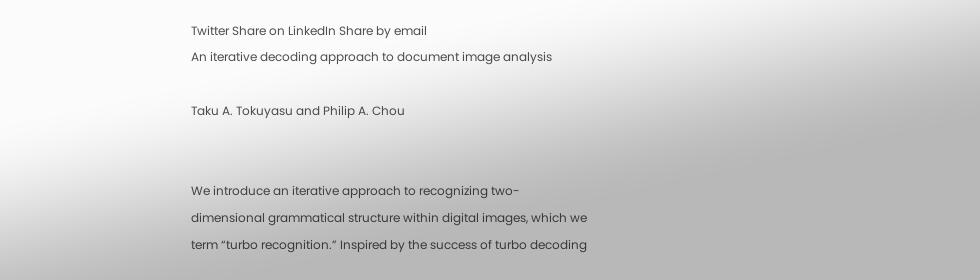Twitter Share on LinkedIn Share by email
An iterative decoding approach to document image analysis

Taku A. Tokuyasu and Philip A. Chou


We introduce an iterative approach to recognizing two-dimensional grammatical structure within digital images, which we term “turbo recognition.” Inspired by the success of turbo decoding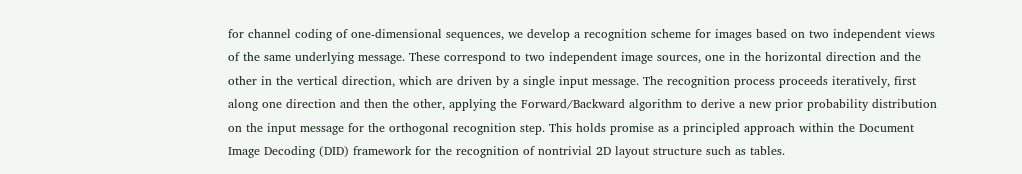for channel coding of one-dimensional sequences, we develop a recognition scheme for images based on two independent views of the same underlying message. These correspond to two independent image sources, one in the horizontal direction and the other in the vertical direction, which are driven by a single input message. The recognition process proceeds iteratively, first along one direction and then the other, applying the Forward/Backward algorithm to derive a new prior probability distribution on the input message for the orthogonal recognition step. This holds promise as a principled approach within the Document Image Decoding (DID) framework for the recognition of nontrivial 2D layout structure such as tables.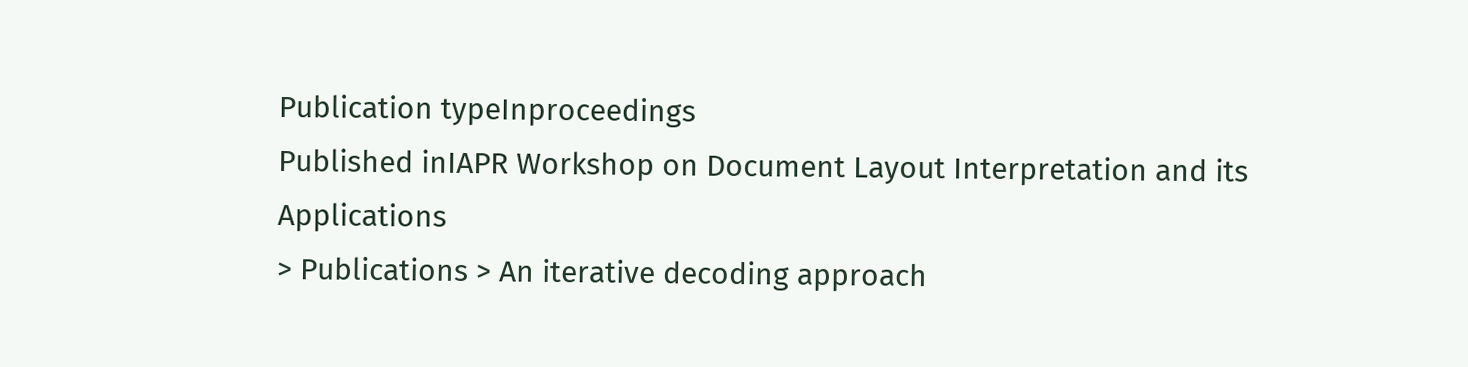Publication typeInproceedings
Published inIAPR Workshop on Document Layout Interpretation and its Applications
> Publications > An iterative decoding approach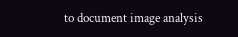to document image analysis